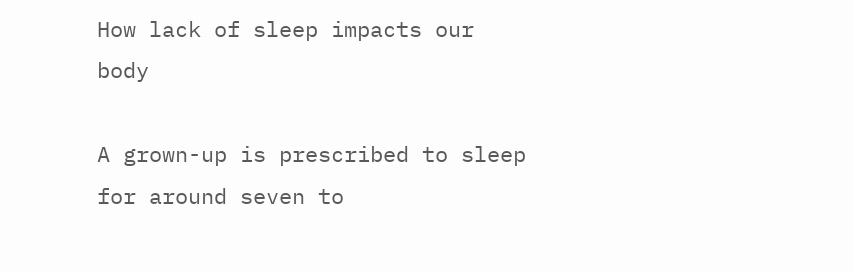How lack of sleep impacts our body

A grown-up is prescribed to sleep for around seven to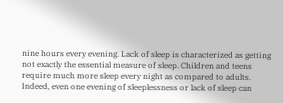nine hours every evening. Lack of sleep is characterized as getting not exactly the essential measure of sleep. Children and teens require much more sleep every night as compared to adults. Indeed, even one evening of sleeplessness or lack of sleep can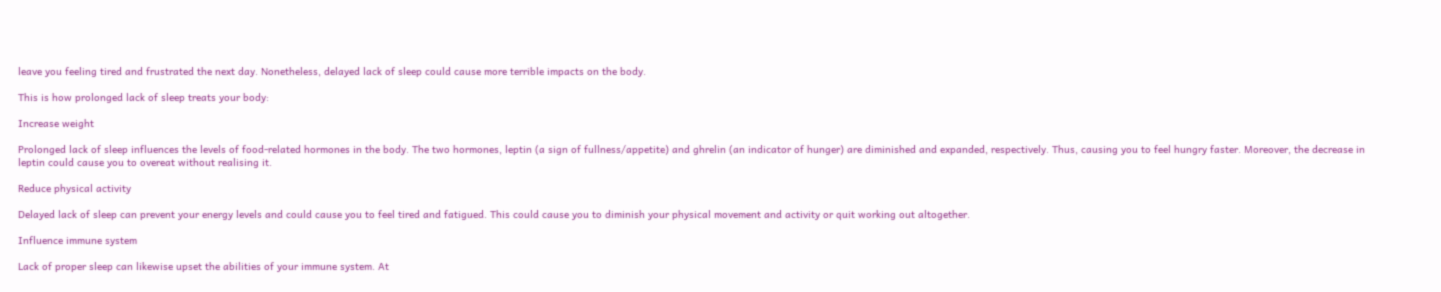leave you feeling tired and frustrated the next day. Nonetheless, delayed lack of sleep could cause more terrible impacts on the body.

This is how prolonged lack of sleep treats your body:

Increase weight

Prolonged lack of sleep influences the levels of food-related hormones in the body. The two hormones, leptin (a sign of fullness/appetite) and ghrelin (an indicator of hunger) are diminished and expanded, respectively. Thus, causing you to feel hungry faster. Moreover, the decrease in leptin could cause you to overeat without realising it.

Reduce physical activity

Delayed lack of sleep can prevent your energy levels and could cause you to feel tired and fatigued. This could cause you to diminish your physical movement and activity or quit working out altogether.

Influence immune system

Lack of proper sleep can likewise upset the abilities of your immune system. At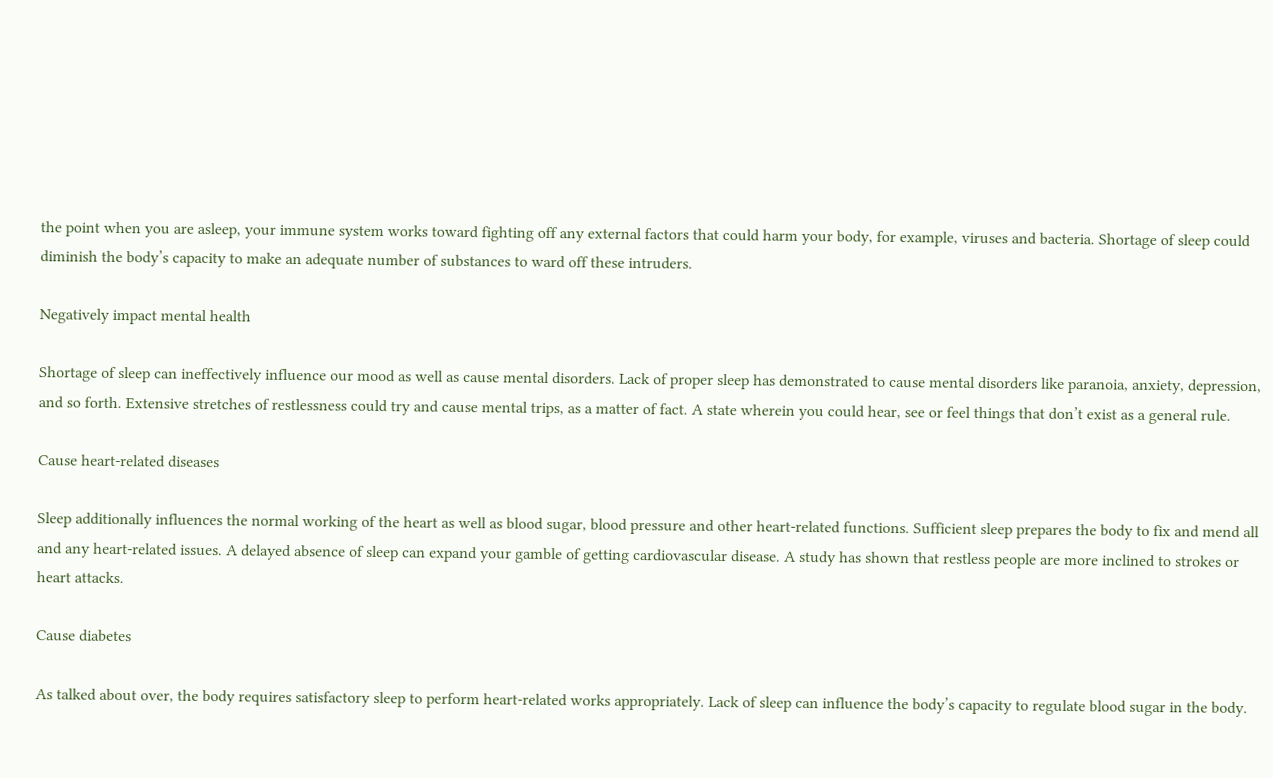the point when you are asleep, your immune system works toward fighting off any external factors that could harm your body, for example, viruses and bacteria. Shortage of sleep could diminish the body’s capacity to make an adequate number of substances to ward off these intruders.

Negatively impact mental health

Shortage of sleep can ineffectively influence our mood as well as cause mental disorders. Lack of proper sleep has demonstrated to cause mental disorders like paranoia, anxiety, depression, and so forth. Extensive stretches of restlessness could try and cause mental trips, as a matter of fact. A state wherein you could hear, see or feel things that don’t exist as a general rule.

Cause heart-related diseases

Sleep additionally influences the normal working of the heart as well as blood sugar, blood pressure and other heart-related functions. Sufficient sleep prepares the body to fix and mend all and any heart-related issues. A delayed absence of sleep can expand your gamble of getting cardiovascular disease. A study has shown that restless people are more inclined to strokes or heart attacks.

Cause diabetes

As talked about over, the body requires satisfactory sleep to perform heart-related works appropriately. Lack of sleep can influence the body’s capacity to regulate blood sugar in the body.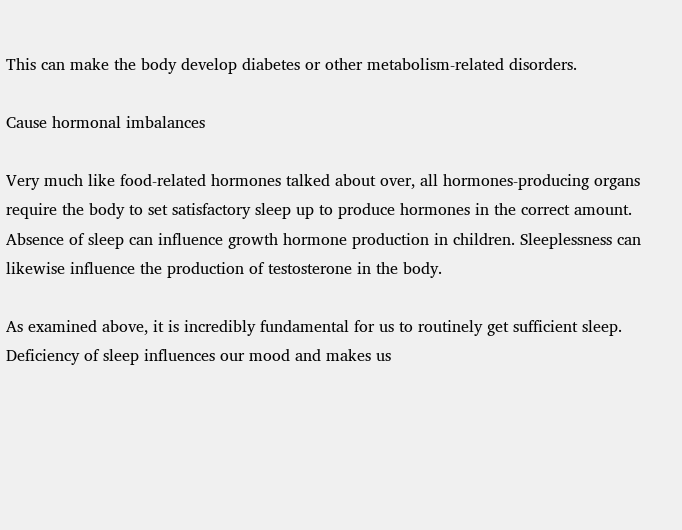This can make the body develop diabetes or other metabolism-related disorders.

Cause hormonal imbalances

Very much like food-related hormones talked about over, all hormones-producing organs require the body to set satisfactory sleep up to produce hormones in the correct amount. Absence of sleep can influence growth hormone production in children. Sleeplessness can likewise influence the production of testosterone in the body.

As examined above, it is incredibly fundamental for us to routinely get sufficient sleep. Deficiency of sleep influences our mood and makes us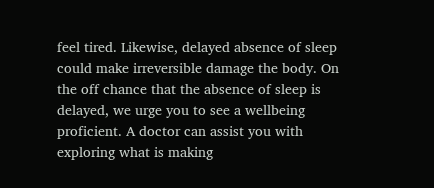feel tired. Likewise, delayed absence of sleep could make irreversible damage the body. On the off chance that the absence of sleep is delayed, we urge you to see a wellbeing proficient. A doctor can assist you with exploring what is making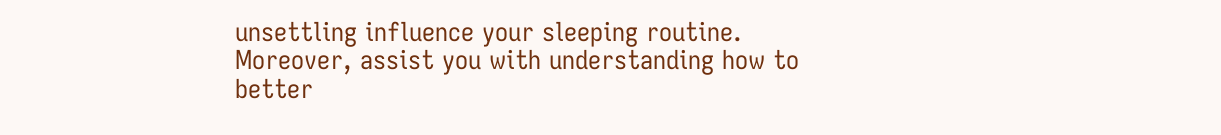unsettling influence your sleeping routine. Moreover, assist you with understanding how to better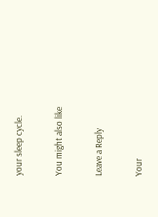your sleep cycle.

You might also like

Leave a Reply

Your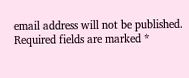email address will not be published. Required fields are marked *